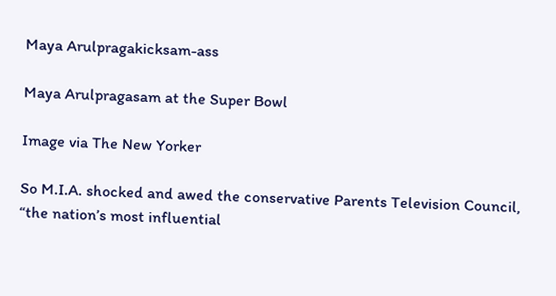Maya Arulpragakicksam-ass

Maya Arulpragasam at the Super Bowl

Image via The New Yorker

So M.I.A. shocked and awed the conservative Parents Television Council, “the nation’s most influential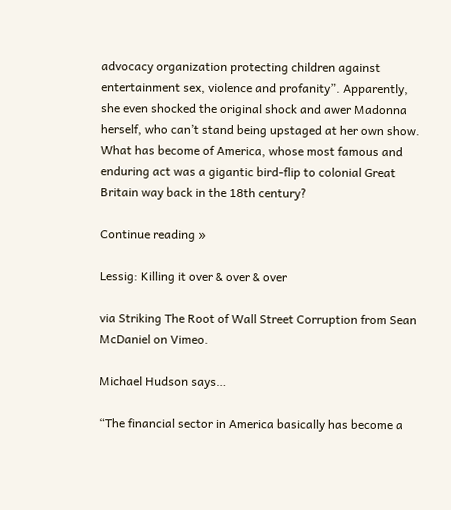advocacy organization protecting children against entertainment sex, violence and profanity”. Apparently, she even shocked the original shock and awer Madonna herself, who can’t stand being upstaged at her own show. What has become of America, whose most famous and enduring act was a gigantic bird-flip to colonial Great Britain way back in the 18th century?

Continue reading »

Lessig: Killing it over & over & over

via Striking The Root of Wall Street Corruption from Sean McDaniel on Vimeo.

Michael Hudson says…

“The financial sector in America basically has become a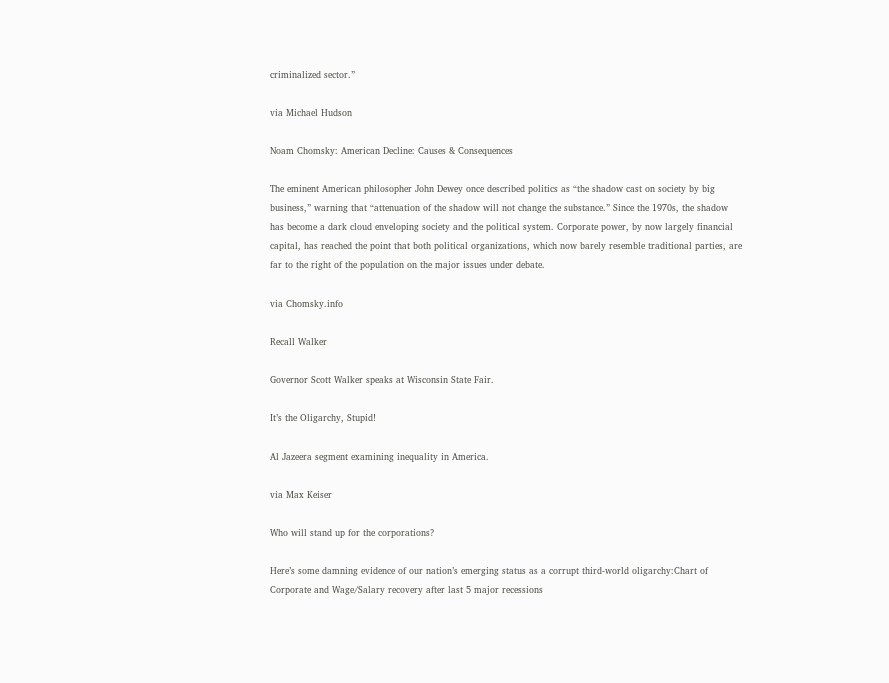criminalized sector.”

via Michael Hudson

Noam Chomsky: American Decline: Causes & Consequences

The eminent American philosopher John Dewey once described politics as “the shadow cast on society by big business,” warning that “attenuation of the shadow will not change the substance.” Since the 1970s, the shadow has become a dark cloud enveloping society and the political system. Corporate power, by now largely financial capital, has reached the point that both political organizations, which now barely resemble traditional parties, are far to the right of the population on the major issues under debate.

via Chomsky.info

Recall Walker

Governor Scott Walker speaks at Wisconsin State Fair.

It’s the Oligarchy, Stupid!

Al Jazeera segment examining inequality in America.

via Max Keiser

Who will stand up for the corporations?

Here’s some damning evidence of our nation’s emerging status as a corrupt third-world oligarchy:Chart of Corporate and Wage/Salary recovery after last 5 major recessions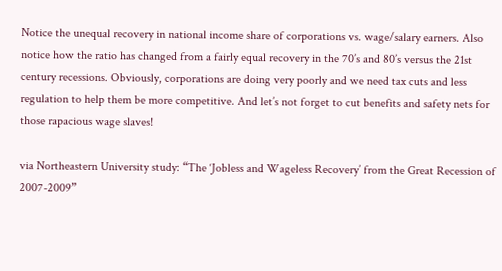Notice the unequal recovery in national income share of corporations vs. wage/salary earners. Also notice how the ratio has changed from a fairly equal recovery in the 70’s and 80’s versus the 21st century recessions. Obviously, corporations are doing very poorly and we need tax cuts and less regulation to help them be more competitive. And let’s not forget to cut benefits and safety nets for those rapacious wage slaves!

via Northeastern University study: “The ‘Jobless and Wageless Recovery’ from the Great Recession of 2007-2009”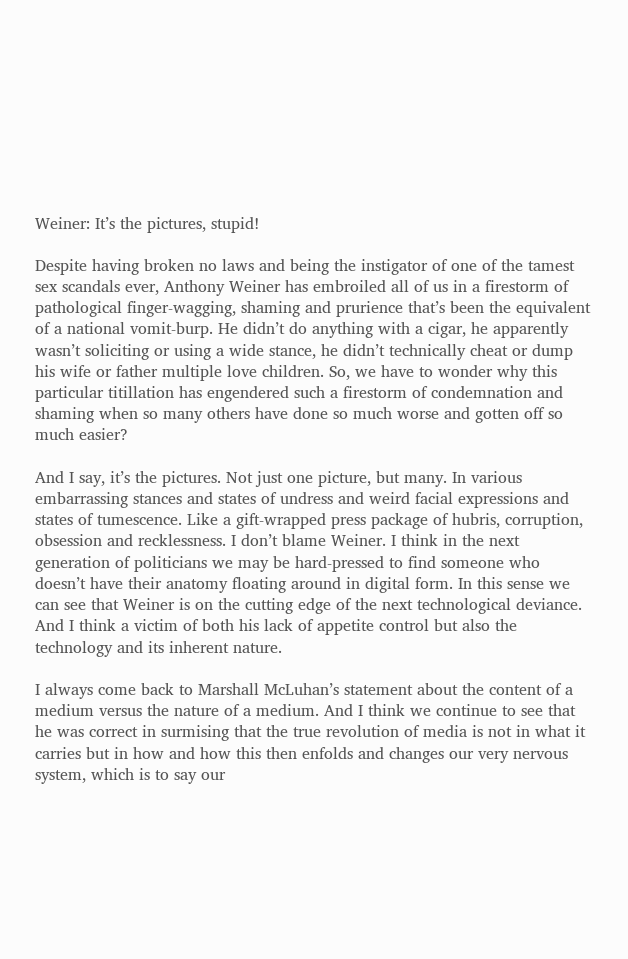Weiner: It’s the pictures, stupid!

Despite having broken no laws and being the instigator of one of the tamest sex scandals ever, Anthony Weiner has embroiled all of us in a firestorm of pathological finger-wagging, shaming and prurience that’s been the equivalent of a national vomit-burp. He didn’t do anything with a cigar, he apparently wasn’t soliciting or using a wide stance, he didn’t technically cheat or dump his wife or father multiple love children. So, we have to wonder why this particular titillation has engendered such a firestorm of condemnation and shaming when so many others have done so much worse and gotten off so much easier?

And I say, it’s the pictures. Not just one picture, but many. In various embarrassing stances and states of undress and weird facial expressions and states of tumescence. Like a gift-wrapped press package of hubris, corruption, obsession and recklessness. I don’t blame Weiner. I think in the next generation of politicians we may be hard-pressed to find someone who doesn’t have their anatomy floating around in digital form. In this sense we can see that Weiner is on the cutting edge of the next technological deviance. And I think a victim of both his lack of appetite control but also the technology and its inherent nature.

I always come back to Marshall McLuhan’s statement about the content of a medium versus the nature of a medium. And I think we continue to see that he was correct in surmising that the true revolution of media is not in what it carries but in how and how this then enfolds and changes our very nervous system, which is to say our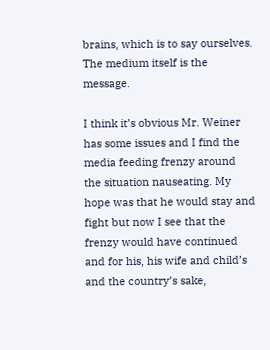brains, which is to say ourselves. The medium itself is the message.

I think it’s obvious Mr. Weiner has some issues and I find the media feeding frenzy around the situation nauseating. My hope was that he would stay and fight but now I see that the frenzy would have continued and for his, his wife and child’s and the country’s sake,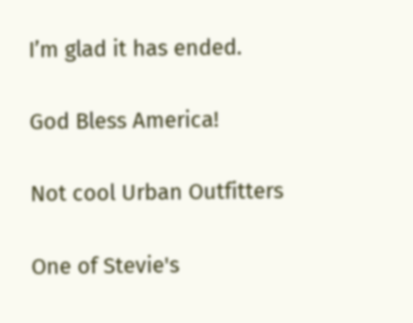I’m glad it has ended.

God Bless America!

Not cool Urban Outfitters

One of Stevie's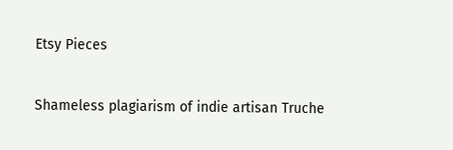Etsy Pieces

Shameless plagiarism of indie artisan Truche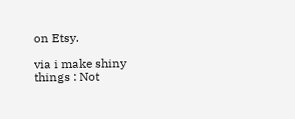on Etsy.

via i make shiny things : Not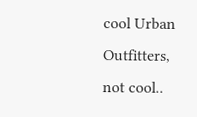cool Urban Outfitters, not cool..